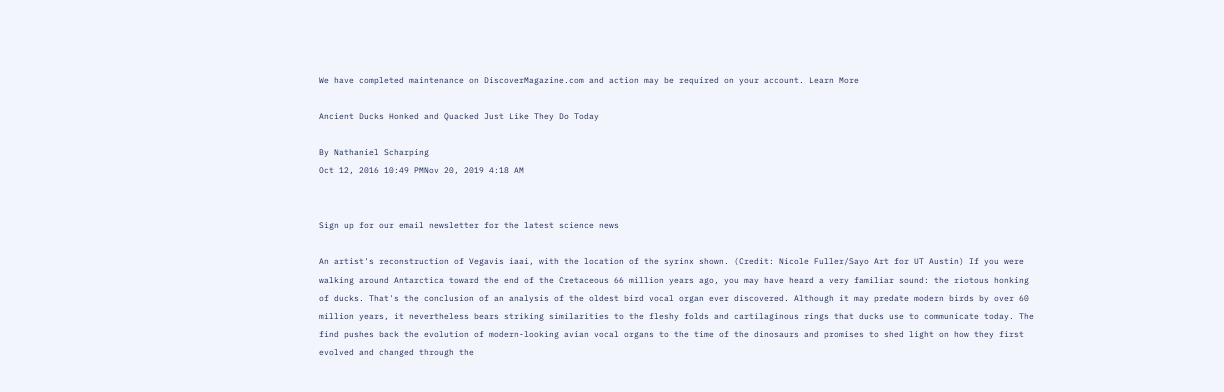We have completed maintenance on DiscoverMagazine.com and action may be required on your account. Learn More

Ancient Ducks Honked and Quacked Just Like They Do Today

By Nathaniel Scharping
Oct 12, 2016 10:49 PMNov 20, 2019 4:18 AM


Sign up for our email newsletter for the latest science news

An artist's reconstruction of Vegavis iaai, with the location of the syrinx shown. (Credit: Nicole Fuller/Sayo Art for UT Austin) If you were walking around Antarctica toward the end of the Cretaceous 66 million years ago, you may have heard a very familiar sound: the riotous honking of ducks. That's the conclusion of an analysis of the oldest bird vocal organ ever discovered. Although it may predate modern birds by over 60 million years, it nevertheless bears striking similarities to the fleshy folds and cartilaginous rings that ducks use to communicate today. The find pushes back the evolution of modern-looking avian vocal organs to the time of the dinosaurs and promises to shed light on how they first evolved and changed through the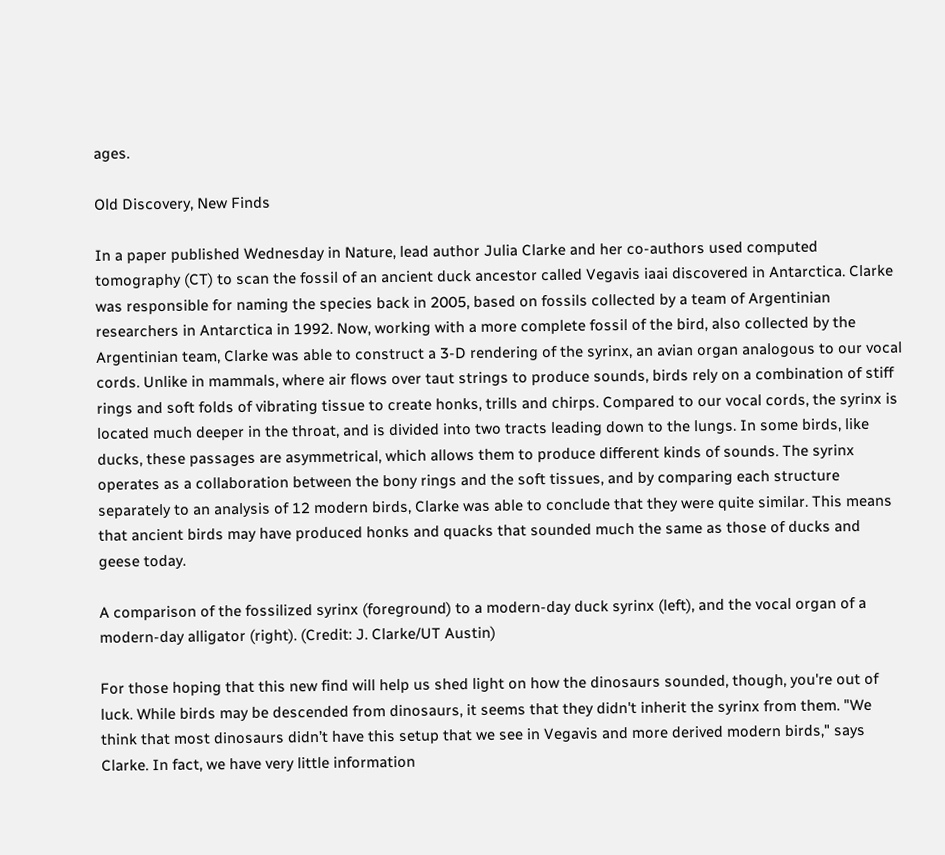ages.

Old Discovery, New Finds

In a paper published Wednesday in Nature, lead author Julia Clarke and her co-authors used computed tomography (CT) to scan the fossil of an ancient duck ancestor called Vegavis iaai discovered in Antarctica. Clarke was responsible for naming the species back in 2005, based on fossils collected by a team of Argentinian researchers in Antarctica in 1992. Now, working with a more complete fossil of the bird, also collected by the Argentinian team, Clarke was able to construct a 3-D rendering of the syrinx, an avian organ analogous to our vocal cords. Unlike in mammals, where air flows over taut strings to produce sounds, birds rely on a combination of stiff rings and soft folds of vibrating tissue to create honks, trills and chirps. Compared to our vocal cords, the syrinx is located much deeper in the throat, and is divided into two tracts leading down to the lungs. In some birds, like ducks, these passages are asymmetrical, which allows them to produce different kinds of sounds. The syrinx operates as a collaboration between the bony rings and the soft tissues, and by comparing each structure separately to an analysis of 12 modern birds, Clarke was able to conclude that they were quite similar. This means that ancient birds may have produced honks and quacks that sounded much the same as those of ducks and geese today.

A comparison of the fossilized syrinx (foreground) to a modern-day duck syrinx (left), and the vocal organ of a modern-day alligator (right). (Credit: J. Clarke/UT Austin)

For those hoping that this new find will help us shed light on how the dinosaurs sounded, though, you're out of luck. While birds may be descended from dinosaurs, it seems that they didn't inherit the syrinx from them. "We think that most dinosaurs didn’t have this setup that we see in Vegavis and more derived modern birds," says Clarke. In fact, we have very little information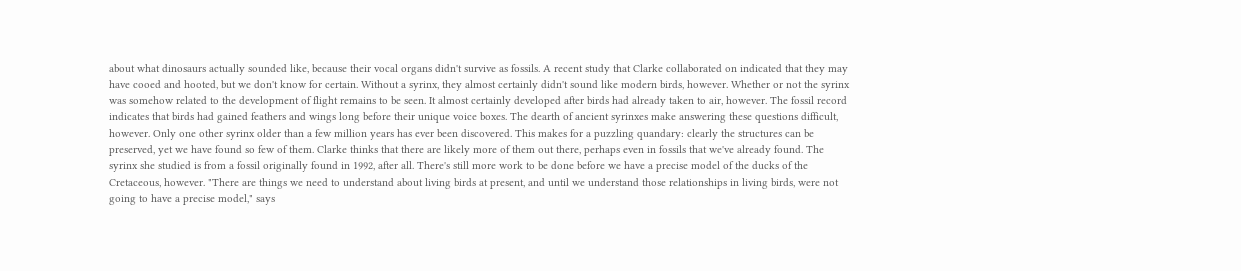about what dinosaurs actually sounded like, because their vocal organs didn't survive as fossils. A recent study that Clarke collaborated on indicated that they may have cooed and hooted, but we don't know for certain. Without a syrinx, they almost certainly didn't sound like modern birds, however. Whether or not the syrinx was somehow related to the development of flight remains to be seen. It almost certainly developed after birds had already taken to air, however. The fossil record indicates that birds had gained feathers and wings long before their unique voice boxes. The dearth of ancient syrinxes make answering these questions difficult, however. Only one other syrinx older than a few million years has ever been discovered. This makes for a puzzling quandary: clearly the structures can be preserved, yet we have found so few of them. Clarke thinks that there are likely more of them out there, perhaps even in fossils that we've already found. The syrinx she studied is from a fossil originally found in 1992, after all. There's still more work to be done before we have a precise model of the ducks of the Cretaceous, however. "There are things we need to understand about living birds at present, and until we understand those relationships in living birds, were not going to have a precise model," says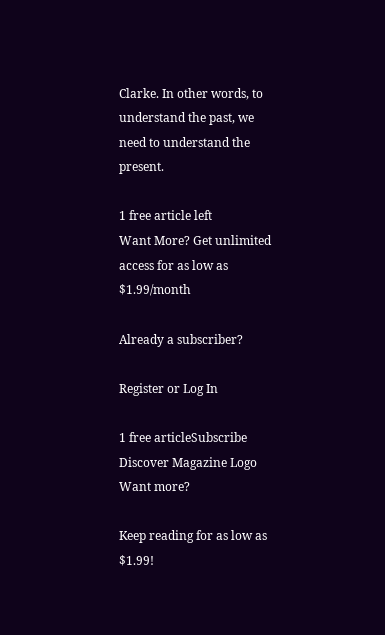Clarke. In other words, to understand the past, we need to understand the present.

1 free article left
Want More? Get unlimited access for as low as $1.99/month

Already a subscriber?

Register or Log In

1 free articleSubscribe
Discover Magazine Logo
Want more?

Keep reading for as low as $1.99!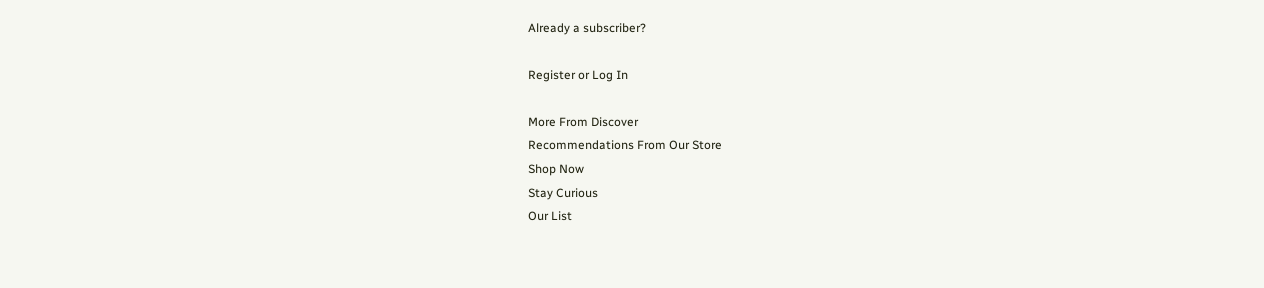Already a subscriber?

Register or Log In

More From Discover
Recommendations From Our Store
Shop Now
Stay Curious
Our List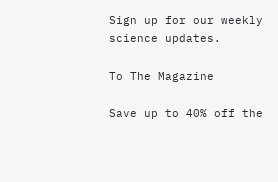Sign up for our weekly science updates.

To The Magazine

Save up to 40% off the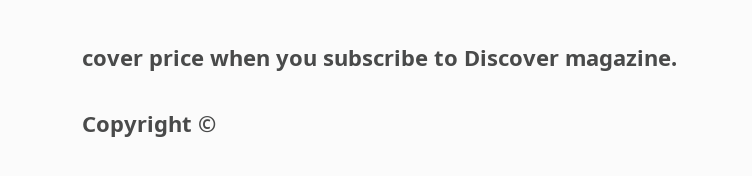cover price when you subscribe to Discover magazine.

Copyright ©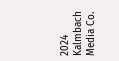2024 Kalmbach Media Co.